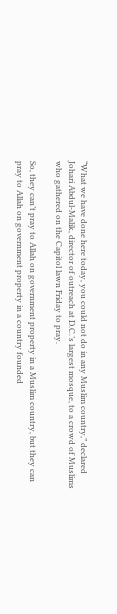“What we have done here today, you could not do in any Muslim country,” declared Johari Abdul-Malik, director of outreach at D.C.’s largest mosque, to a crowd of Muslims who gathered on the Capitol lawn Friday to pray.

So, they can’t pray to Allah on government property in a Muslim country, but they can pray to Allah on government property in a country founded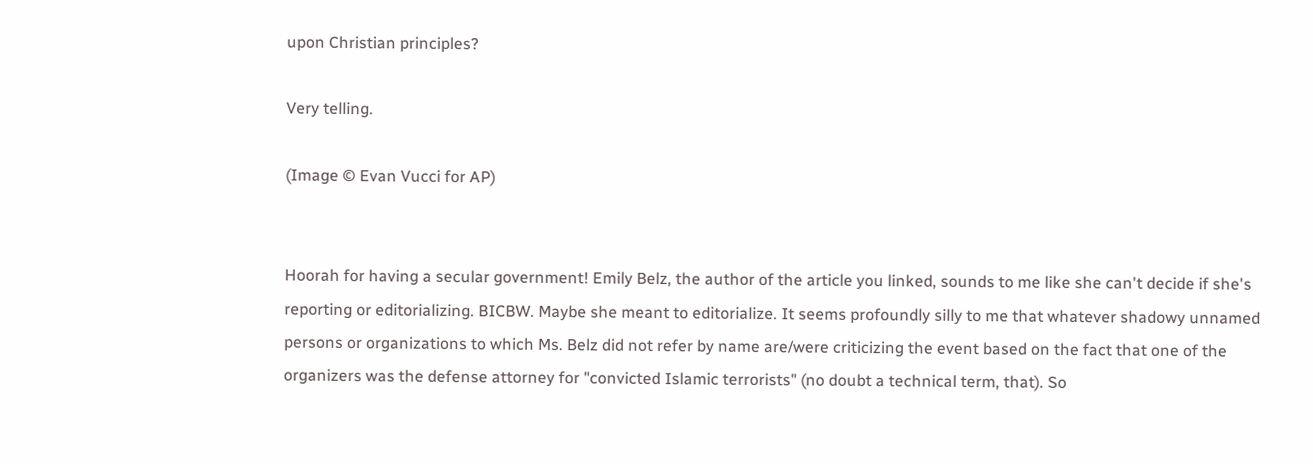upon Christian principles?

Very telling.

(Image © Evan Vucci for AP)


Hoorah for having a secular government! Emily Belz, the author of the article you linked, sounds to me like she can't decide if she's reporting or editorializing. BICBW. Maybe she meant to editorialize. It seems profoundly silly to me that whatever shadowy unnamed persons or organizations to which Ms. Belz did not refer by name are/were criticizing the event based on the fact that one of the organizers was the defense attorney for "convicted Islamic terrorists" (no doubt a technical term, that). So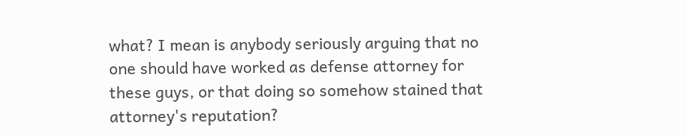what? I mean is anybody seriously arguing that no one should have worked as defense attorney for these guys, or that doing so somehow stained that attorney's reputation?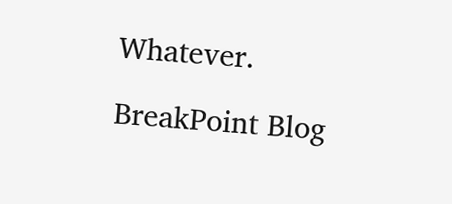Whatever.

BreakPoint Blog